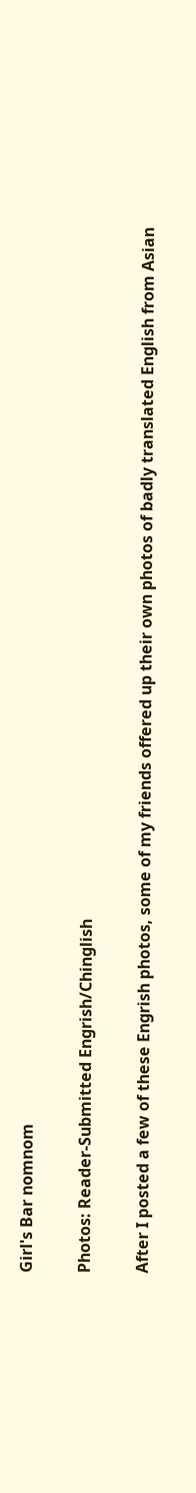Girl's Bar nomnom

Photos: Reader-Submitted Engrish/Chinglish

After I posted a few of these Engrish photos, some of my friends offered up their own photos of badly translated English from Asian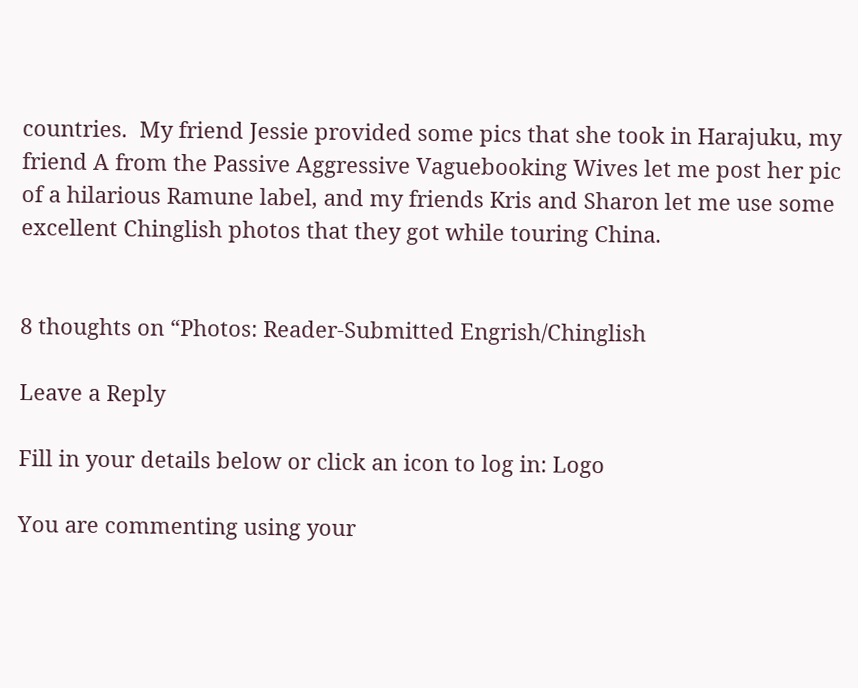countries.  My friend Jessie provided some pics that she took in Harajuku, my friend A from the Passive Aggressive Vaguebooking Wives let me post her pic of a hilarious Ramune label, and my friends Kris and Sharon let me use some excellent Chinglish photos that they got while touring China.


8 thoughts on “Photos: Reader-Submitted Engrish/Chinglish

Leave a Reply

Fill in your details below or click an icon to log in: Logo

You are commenting using your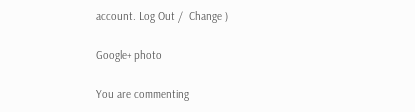account. Log Out /  Change )

Google+ photo

You are commenting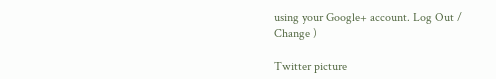using your Google+ account. Log Out /  Change )

Twitter picture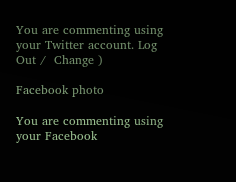You are commenting using your Twitter account. Log Out /  Change )

Facebook photo

You are commenting using your Facebook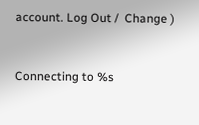account. Log Out /  Change )


Connecting to %s